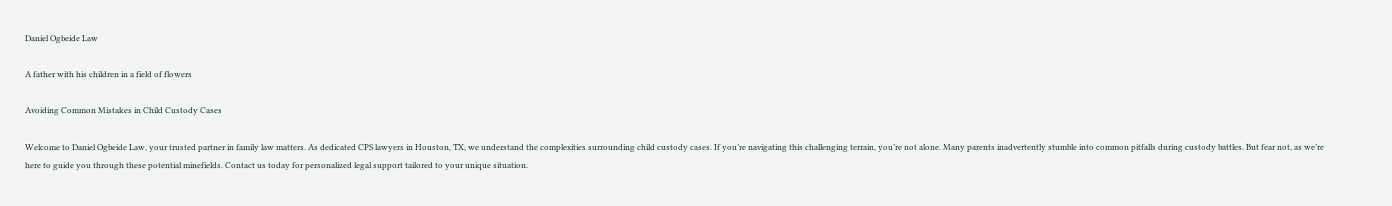Daniel Ogbeide Law

A father with his children in a field of flowers

Avoiding Common Mistakes in Child Custody Cases

Welcome to Daniel Ogbeide Law, your trusted partner in family law matters. As dedicated CPS lawyers in Houston, TX, we understand the complexities surrounding child custody cases. If you’re navigating this challenging terrain, you’re not alone. Many parents inadvertently stumble into common pitfalls during custody battles. But fear not, as we’re here to guide you through these potential minefields. Contact us today for personalized legal support tailored to your unique situation.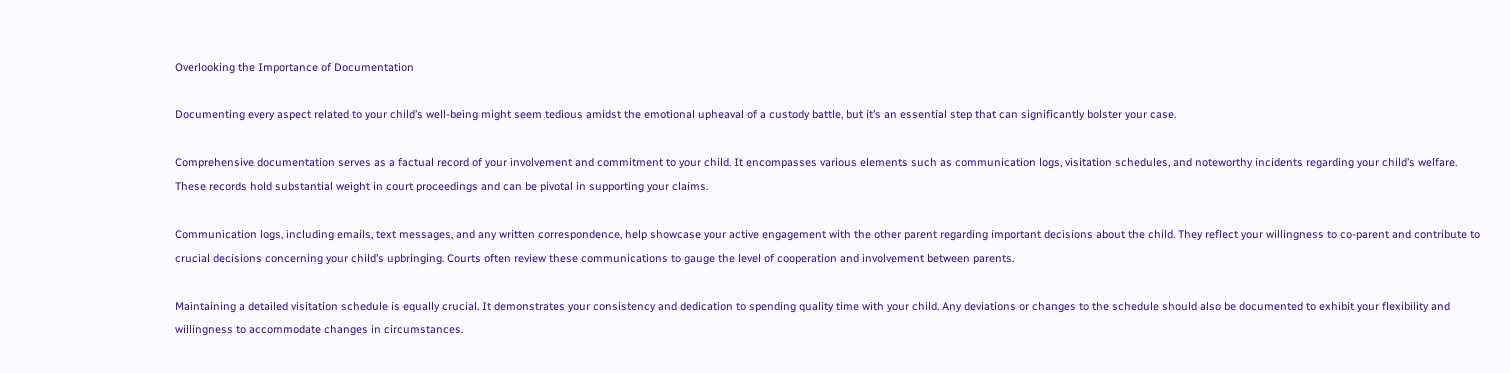Overlooking the Importance of Documentation

Documenting every aspect related to your child’s well-being might seem tedious amidst the emotional upheaval of a custody battle, but it’s an essential step that can significantly bolster your case.

Comprehensive documentation serves as a factual record of your involvement and commitment to your child. It encompasses various elements such as communication logs, visitation schedules, and noteworthy incidents regarding your child’s welfare. These records hold substantial weight in court proceedings and can be pivotal in supporting your claims.

Communication logs, including emails, text messages, and any written correspondence, help showcase your active engagement with the other parent regarding important decisions about the child. They reflect your willingness to co-parent and contribute to crucial decisions concerning your child’s upbringing. Courts often review these communications to gauge the level of cooperation and involvement between parents.

Maintaining a detailed visitation schedule is equally crucial. It demonstrates your consistency and dedication to spending quality time with your child. Any deviations or changes to the schedule should also be documented to exhibit your flexibility and willingness to accommodate changes in circumstances.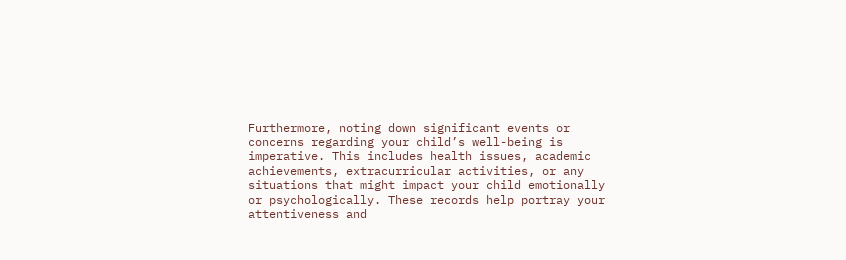Furthermore, noting down significant events or concerns regarding your child’s well-being is imperative. This includes health issues, academic achievements, extracurricular activities, or any situations that might impact your child emotionally or psychologically. These records help portray your attentiveness and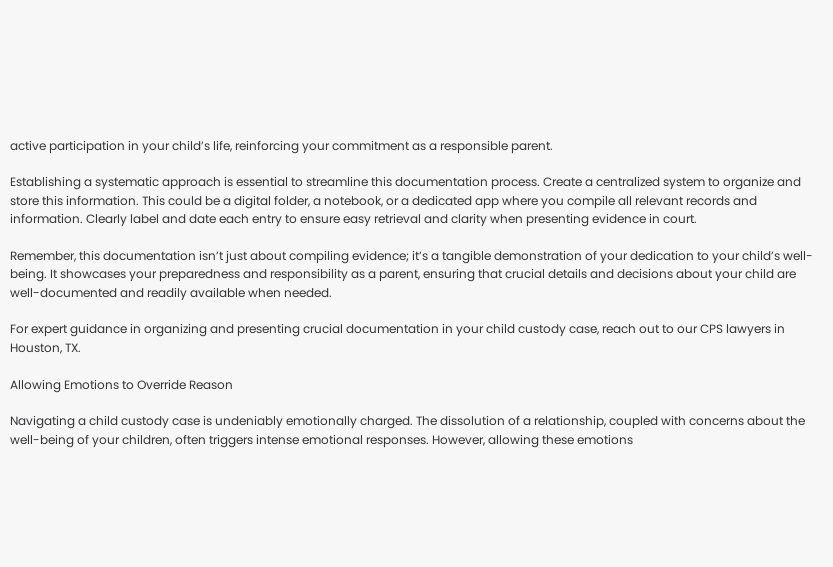active participation in your child’s life, reinforcing your commitment as a responsible parent.

Establishing a systematic approach is essential to streamline this documentation process. Create a centralized system to organize and store this information. This could be a digital folder, a notebook, or a dedicated app where you compile all relevant records and information. Clearly label and date each entry to ensure easy retrieval and clarity when presenting evidence in court.

Remember, this documentation isn’t just about compiling evidence; it’s a tangible demonstration of your dedication to your child’s well-being. It showcases your preparedness and responsibility as a parent, ensuring that crucial details and decisions about your child are well-documented and readily available when needed.

For expert guidance in organizing and presenting crucial documentation in your child custody case, reach out to our CPS lawyers in Houston, TX.

Allowing Emotions to Override Reason

Navigating a child custody case is undeniably emotionally charged. The dissolution of a relationship, coupled with concerns about the well-being of your children, often triggers intense emotional responses. However, allowing these emotions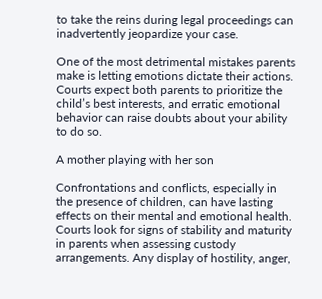to take the reins during legal proceedings can inadvertently jeopardize your case.

One of the most detrimental mistakes parents make is letting emotions dictate their actions. Courts expect both parents to prioritize the child’s best interests, and erratic emotional behavior can raise doubts about your ability to do so.

A mother playing with her son

Confrontations and conflicts, especially in the presence of children, can have lasting effects on their mental and emotional health. Courts look for signs of stability and maturity in parents when assessing custody arrangements. Any display of hostility, anger,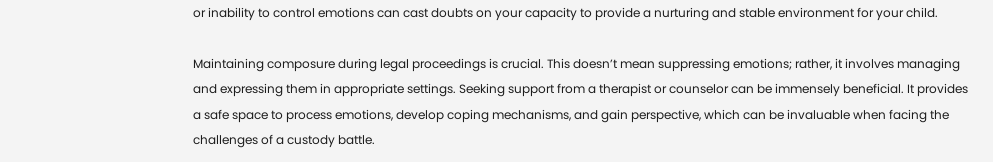or inability to control emotions can cast doubts on your capacity to provide a nurturing and stable environment for your child.

Maintaining composure during legal proceedings is crucial. This doesn’t mean suppressing emotions; rather, it involves managing and expressing them in appropriate settings. Seeking support from a therapist or counselor can be immensely beneficial. It provides a safe space to process emotions, develop coping mechanisms, and gain perspective, which can be invaluable when facing the challenges of a custody battle.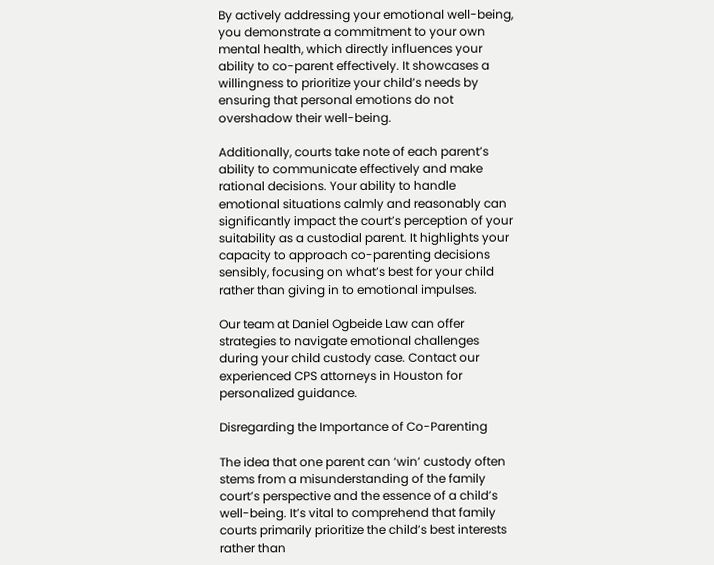By actively addressing your emotional well-being, you demonstrate a commitment to your own mental health, which directly influences your ability to co-parent effectively. It showcases a willingness to prioritize your child’s needs by ensuring that personal emotions do not overshadow their well-being.

Additionally, courts take note of each parent’s ability to communicate effectively and make rational decisions. Your ability to handle emotional situations calmly and reasonably can significantly impact the court’s perception of your suitability as a custodial parent. It highlights your capacity to approach co-parenting decisions sensibly, focusing on what’s best for your child rather than giving in to emotional impulses.

Our team at Daniel Ogbeide Law can offer strategies to navigate emotional challenges during your child custody case. Contact our experienced CPS attorneys in Houston for personalized guidance.

Disregarding the Importance of Co-Parenting

The idea that one parent can ‘win’ custody often stems from a misunderstanding of the family court’s perspective and the essence of a child’s well-being. It’s vital to comprehend that family courts primarily prioritize the child’s best interests rather than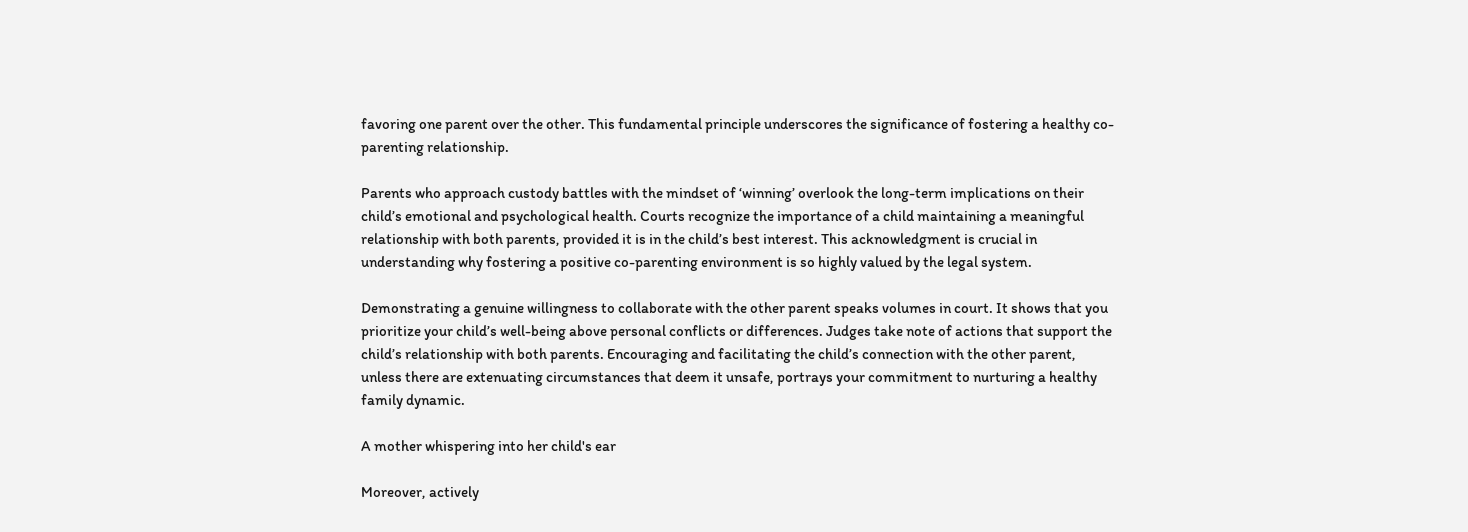favoring one parent over the other. This fundamental principle underscores the significance of fostering a healthy co-parenting relationship.

Parents who approach custody battles with the mindset of ‘winning’ overlook the long-term implications on their child’s emotional and psychological health. Courts recognize the importance of a child maintaining a meaningful relationship with both parents, provided it is in the child’s best interest. This acknowledgment is crucial in understanding why fostering a positive co-parenting environment is so highly valued by the legal system.

Demonstrating a genuine willingness to collaborate with the other parent speaks volumes in court. It shows that you prioritize your child’s well-being above personal conflicts or differences. Judges take note of actions that support the child’s relationship with both parents. Encouraging and facilitating the child’s connection with the other parent, unless there are extenuating circumstances that deem it unsafe, portrays your commitment to nurturing a healthy family dynamic.

A mother whispering into her child's ear

Moreover, actively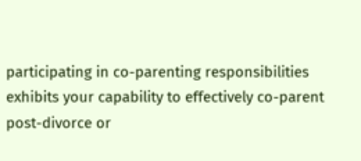participating in co-parenting responsibilities exhibits your capability to effectively co-parent post-divorce or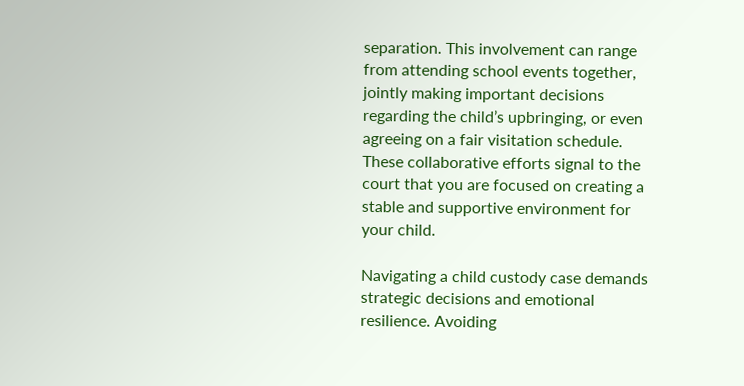separation. This involvement can range from attending school events together, jointly making important decisions regarding the child’s upbringing, or even agreeing on a fair visitation schedule. These collaborative efforts signal to the court that you are focused on creating a stable and supportive environment for your child.

Navigating a child custody case demands strategic decisions and emotional resilience. Avoiding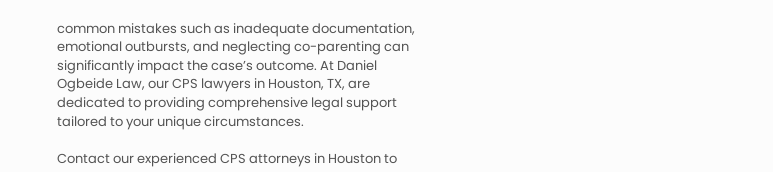common mistakes such as inadequate documentation, emotional outbursts, and neglecting co-parenting can significantly impact the case’s outcome. At Daniel Ogbeide Law, our CPS lawyers in Houston, TX, are dedicated to providing comprehensive legal support tailored to your unique circumstances.

Contact our experienced CPS attorneys in Houston to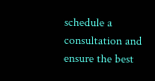schedule a consultation and ensure the best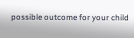possible outcome for your child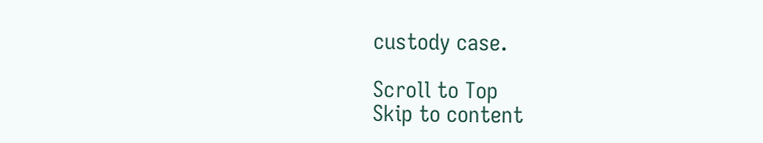custody case.

Scroll to Top
Skip to content